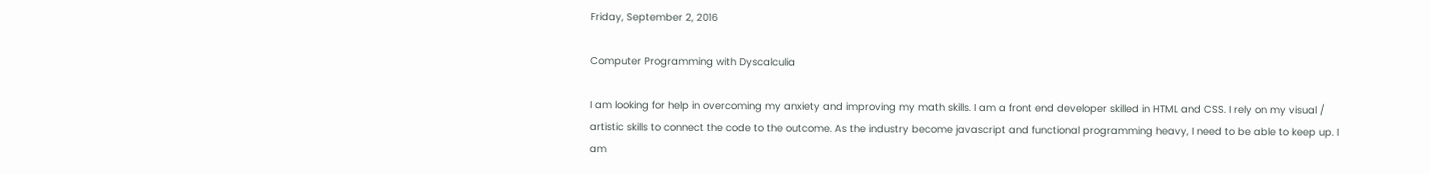Friday, September 2, 2016

Computer Programming with Dyscalculia

I am looking for help in overcoming my anxiety and improving my math skills. I am a front end developer skilled in HTML and CSS. I rely on my visual / artistic skills to connect the code to the outcome. As the industry become javascript and functional programming heavy, I need to be able to keep up. I am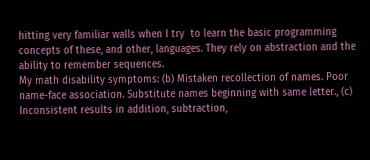hitting very familiar walls when I try  to learn the basic programming concepts of these, and other, languages. They rely on abstraction and the ability to remember sequences.
My math disability symptoms: (b) Mistaken recollection of names. Poor name-face association. Substitute names beginning with same letter., (c) Inconsistent results in addition, subtraction,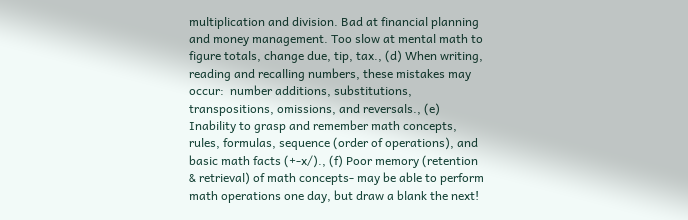multiplication and division. Bad at financial planning and money management. Too slow at mental math to figure totals, change due, tip, tax., (d) When writing, reading and recalling numbers, these mistakes may occur:  number additions, substitutions, transpositions, omissions, and reversals., (e) Inability to grasp and remember math concepts, rules, formulas, sequence (order of operations), and basic math facts (+-x/)., (f) Poor memory (retention & retrieval) of math concepts- may be able to perform math operations one day, but draw a blank the next!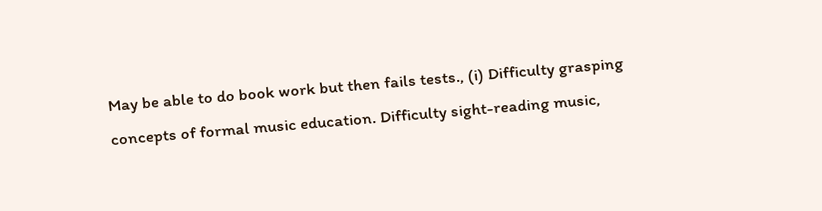May be able to do book work but then fails tests., (i) Difficulty grasping concepts of formal music education. Difficulty sight-reading music,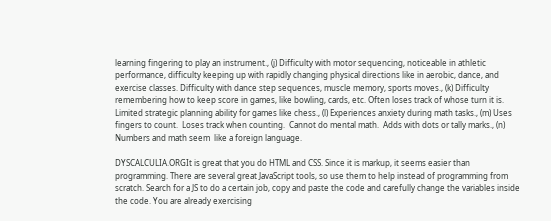learning fingering to play an instrument., (j) Difficulty with motor sequencing, noticeable in athletic performance, difficulty keeping up with rapidly changing physical directions like in aerobic, dance, and exercise classes. Difficulty with dance step sequences, muscle memory, sports moves., (k) Difficulty remembering how to keep score in games, like bowling, cards, etc. Often loses track of whose turn it is. Limited strategic planning ability for games like chess., (l) Experiences anxiety during math tasks., (m) Uses fingers to count.  Loses track when counting.  Cannot do mental math.  Adds with dots or tally marks., (n) Numbers and math seem  like a foreign language.

DYSCALCULIA.ORGIt is great that you do HTML and CSS. Since it is markup, it seems easier than programming. There are several great JavaScript tools, so use them to help instead of programming from scratch. Search for a JS to do a certain job, copy and paste the code and carefully change the variables inside the code. You are already exercising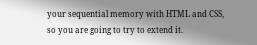your sequential memory with HTML and CSS, so you are going to try to extend it.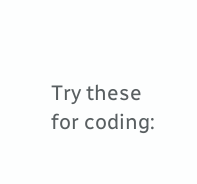Try these for coding: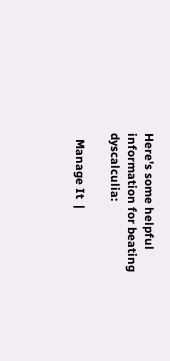Here's some helpful information for beating dyscalculia:

  Manage It  |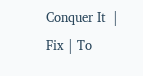Conquer It  | Fix | To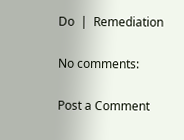Do  |  Remediation

No comments:

Post a Comment